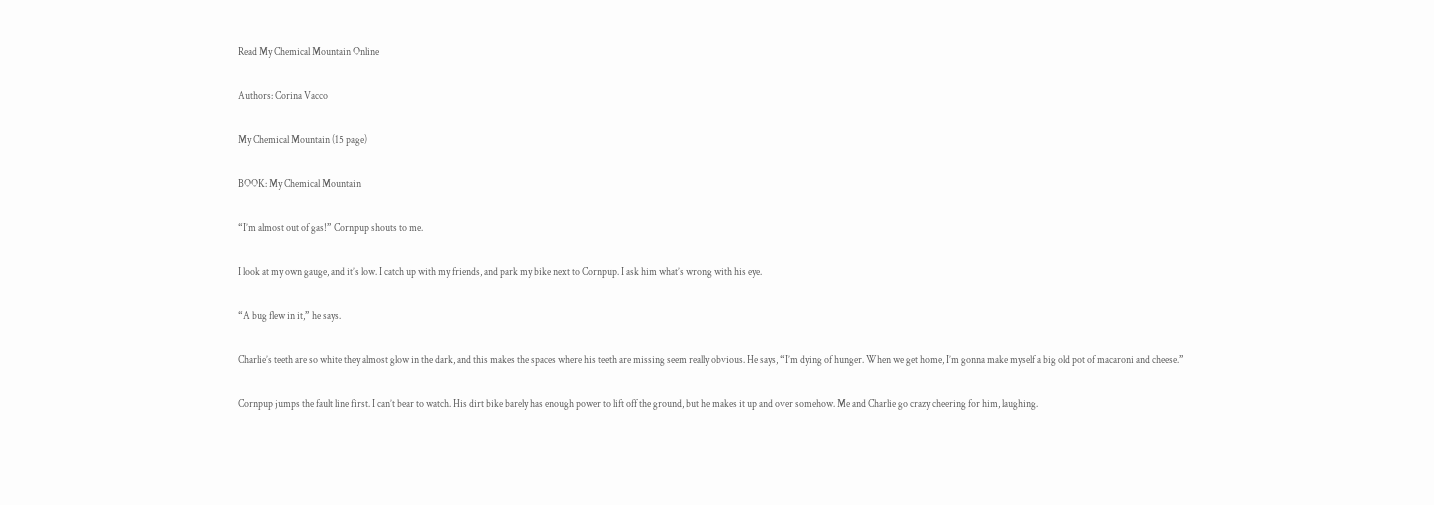Read My Chemical Mountain Online

Authors: Corina Vacco

My Chemical Mountain (15 page)

BOOK: My Chemical Mountain

“I’m almost out of gas!” Cornpup shouts to me.

I look at my own gauge, and it’s low. I catch up with my friends, and park my bike next to Cornpup. I ask him what’s wrong with his eye.

“A bug flew in it,” he says.

Charlie’s teeth are so white they almost glow in the dark, and this makes the spaces where his teeth are missing seem really obvious. He says, “I’m dying of hunger. When we get home, I’m gonna make myself a big old pot of macaroni and cheese.”

Cornpup jumps the fault line first. I can’t bear to watch. His dirt bike barely has enough power to lift off the ground, but he makes it up and over somehow. Me and Charlie go crazy cheering for him, laughing.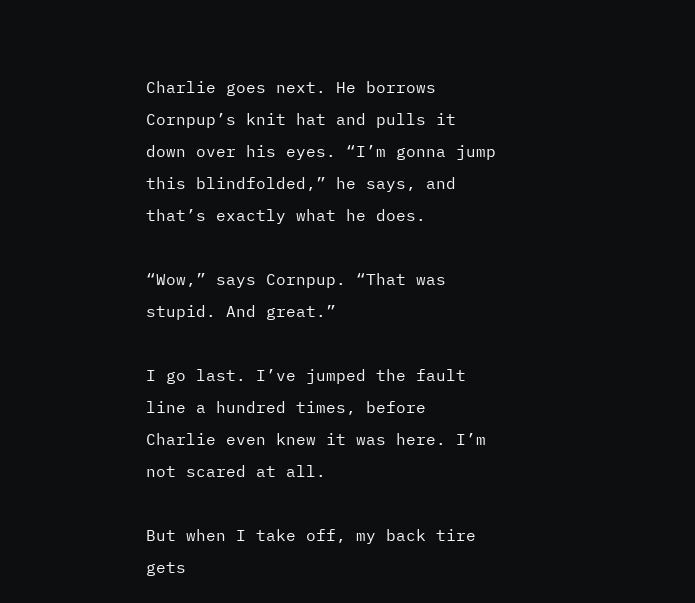Charlie goes next. He borrows Cornpup’s knit hat and pulls it down over his eyes. “I’m gonna jump this blindfolded,” he says, and that’s exactly what he does.

“Wow,” says Cornpup. “That was stupid. And great.”

I go last. I’ve jumped the fault line a hundred times, before Charlie even knew it was here. I’m not scared at all.

But when I take off, my back tire gets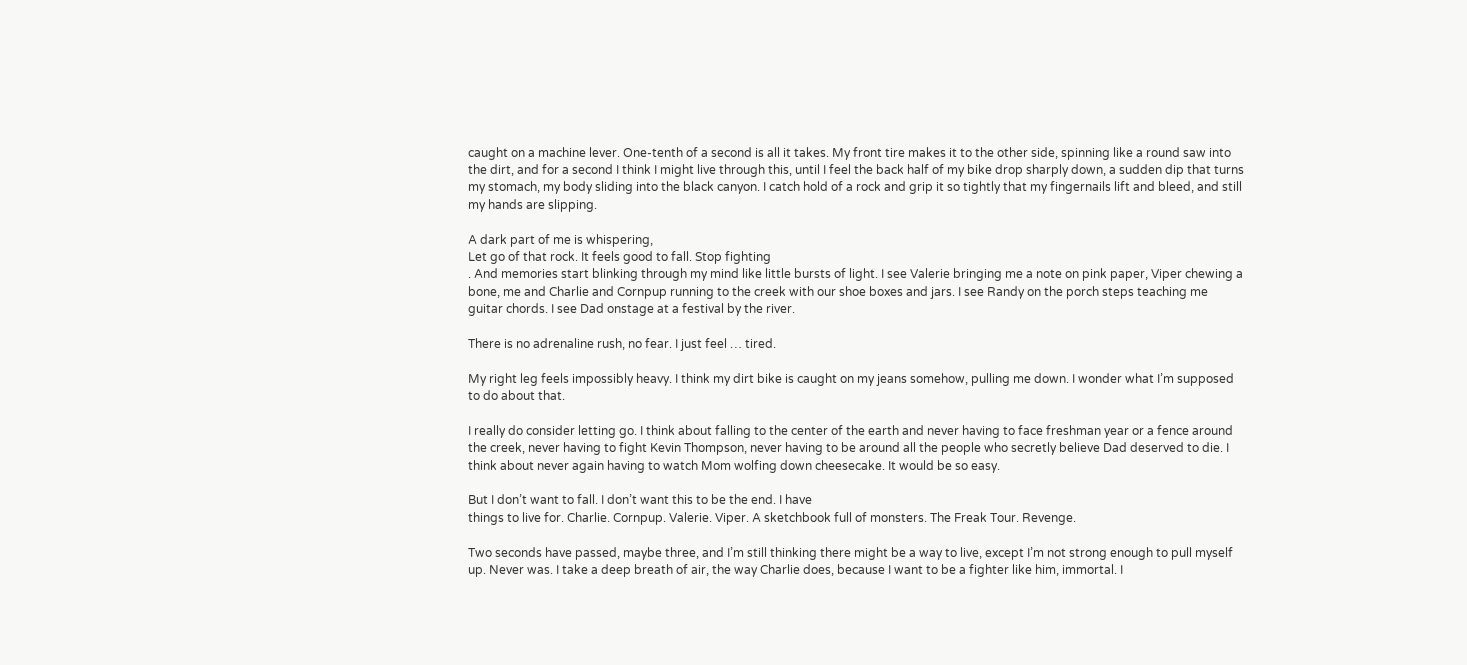caught on a machine lever. One-tenth of a second is all it takes. My front tire makes it to the other side, spinning like a round saw into the dirt, and for a second I think I might live through this, until I feel the back half of my bike drop sharply down, a sudden dip that turns my stomach, my body sliding into the black canyon. I catch hold of a rock and grip it so tightly that my fingernails lift and bleed, and still my hands are slipping.

A dark part of me is whispering,
Let go of that rock. It feels good to fall. Stop fighting
. And memories start blinking through my mind like little bursts of light. I see Valerie bringing me a note on pink paper, Viper chewing a bone, me and Charlie and Cornpup running to the creek with our shoe boxes and jars. I see Randy on the porch steps teaching me guitar chords. I see Dad onstage at a festival by the river.

There is no adrenaline rush, no fear. I just feel … tired.

My right leg feels impossibly heavy. I think my dirt bike is caught on my jeans somehow, pulling me down. I wonder what I’m supposed to do about that.

I really do consider letting go. I think about falling to the center of the earth and never having to face freshman year or a fence around the creek, never having to fight Kevin Thompson, never having to be around all the people who secretly believe Dad deserved to die. I think about never again having to watch Mom wolfing down cheesecake. It would be so easy.

But I don’t want to fall. I don’t want this to be the end. I have
things to live for. Charlie. Cornpup. Valerie. Viper. A sketchbook full of monsters. The Freak Tour. Revenge.

Two seconds have passed, maybe three, and I’m still thinking there might be a way to live, except I’m not strong enough to pull myself up. Never was. I take a deep breath of air, the way Charlie does, because I want to be a fighter like him, immortal. I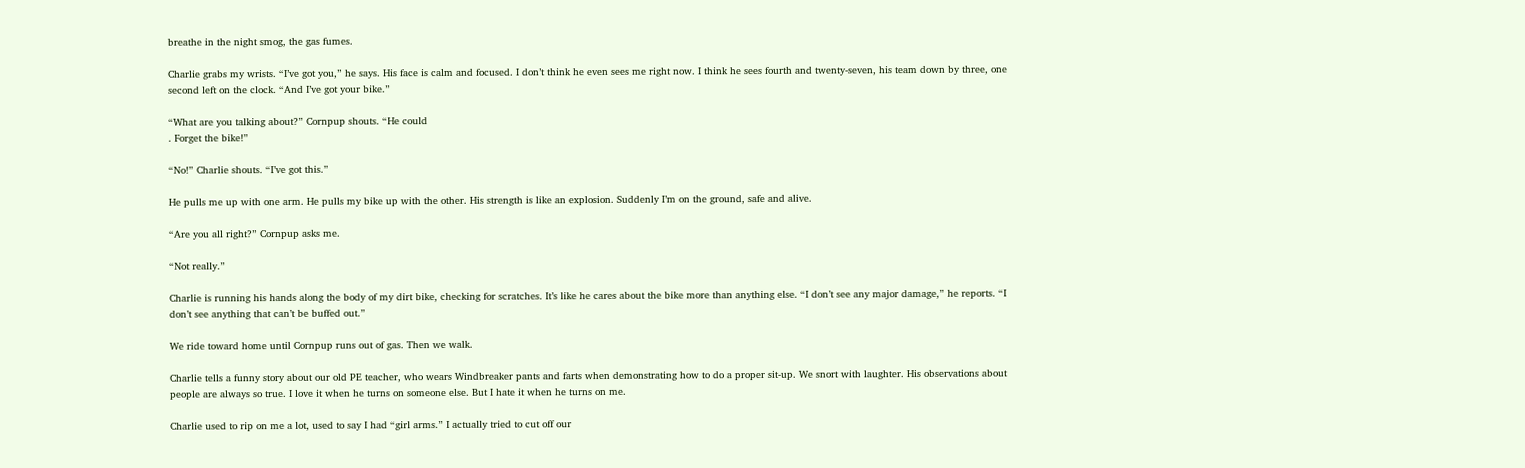breathe in the night smog, the gas fumes.

Charlie grabs my wrists. “I’ve got you,” he says. His face is calm and focused. I don’t think he even sees me right now. I think he sees fourth and twenty-seven, his team down by three, one second left on the clock. “And I’ve got your bike.”

“What are you talking about?” Cornpup shouts. “He could
. Forget the bike!”

“No!” Charlie shouts. “I’ve got this.”

He pulls me up with one arm. He pulls my bike up with the other. His strength is like an explosion. Suddenly I’m on the ground, safe and alive.

“Are you all right?” Cornpup asks me.

“Not really.”

Charlie is running his hands along the body of my dirt bike, checking for scratches. It’s like he cares about the bike more than anything else. “I don’t see any major damage,” he reports. “I don’t see anything that can’t be buffed out.”

We ride toward home until Cornpup runs out of gas. Then we walk.

Charlie tells a funny story about our old PE teacher, who wears Windbreaker pants and farts when demonstrating how to do a proper sit-up. We snort with laughter. His observations about people are always so true. I love it when he turns on someone else. But I hate it when he turns on me.

Charlie used to rip on me a lot, used to say I had “girl arms.” I actually tried to cut off our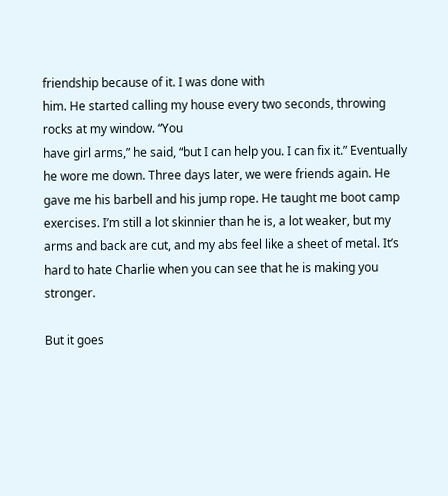friendship because of it. I was done with
him. He started calling my house every two seconds, throwing rocks at my window. “You
have girl arms,” he said, “but I can help you. I can fix it.” Eventually he wore me down. Three days later, we were friends again. He gave me his barbell and his jump rope. He taught me boot camp exercises. I’m still a lot skinnier than he is, a lot weaker, but my arms and back are cut, and my abs feel like a sheet of metal. It’s hard to hate Charlie when you can see that he is making you stronger.

But it goes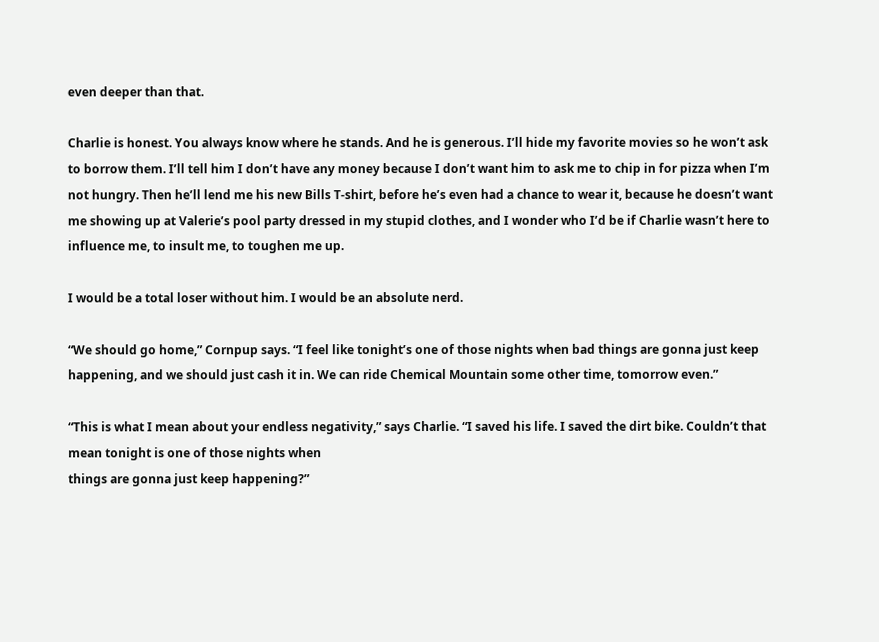even deeper than that.

Charlie is honest. You always know where he stands. And he is generous. I’ll hide my favorite movies so he won’t ask to borrow them. I’ll tell him I don’t have any money because I don’t want him to ask me to chip in for pizza when I’m not hungry. Then he’ll lend me his new Bills T-shirt, before he’s even had a chance to wear it, because he doesn’t want me showing up at Valerie’s pool party dressed in my stupid clothes, and I wonder who I’d be if Charlie wasn’t here to influence me, to insult me, to toughen me up.

I would be a total loser without him. I would be an absolute nerd.

“We should go home,” Cornpup says. “I feel like tonight’s one of those nights when bad things are gonna just keep happening, and we should just cash it in. We can ride Chemical Mountain some other time, tomorrow even.”

“This is what I mean about your endless negativity,” says Charlie. “I saved his life. I saved the dirt bike. Couldn’t that mean tonight is one of those nights when
things are gonna just keep happening?”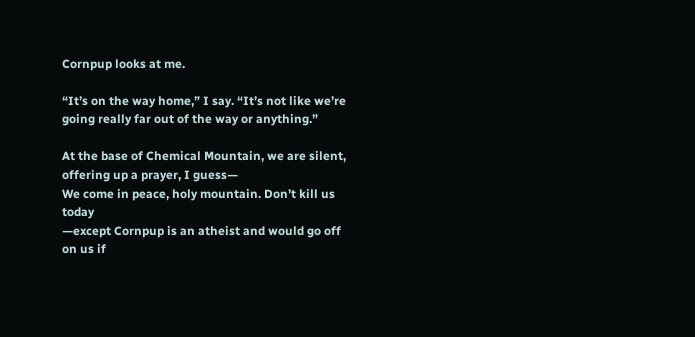Cornpup looks at me.

“It’s on the way home,” I say. “It’s not like we’re going really far out of the way or anything.”

At the base of Chemical Mountain, we are silent, offering up a prayer, I guess—
We come in peace, holy mountain. Don’t kill us today
—except Cornpup is an atheist and would go off on us if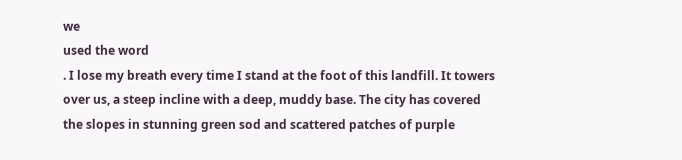we
used the word
. I lose my breath every time I stand at the foot of this landfill. It towers over us, a steep incline with a deep, muddy base. The city has covered the slopes in stunning green sod and scattered patches of purple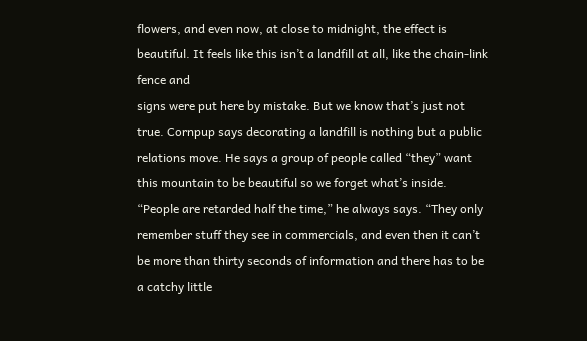flowers, and even now, at close to midnight, the effect is beautiful. It feels like this isn’t a landfill at all, like the chain-link fence and
signs were put here by mistake. But we know that’s just not true. Cornpup says decorating a landfill is nothing but a public relations move. He says a group of people called “they” want this mountain to be beautiful so we forget what’s inside. “People are retarded half the time,” he always says. “They only remember stuff they see in commercials, and even then it can’t be more than thirty seconds of information and there has to be a catchy little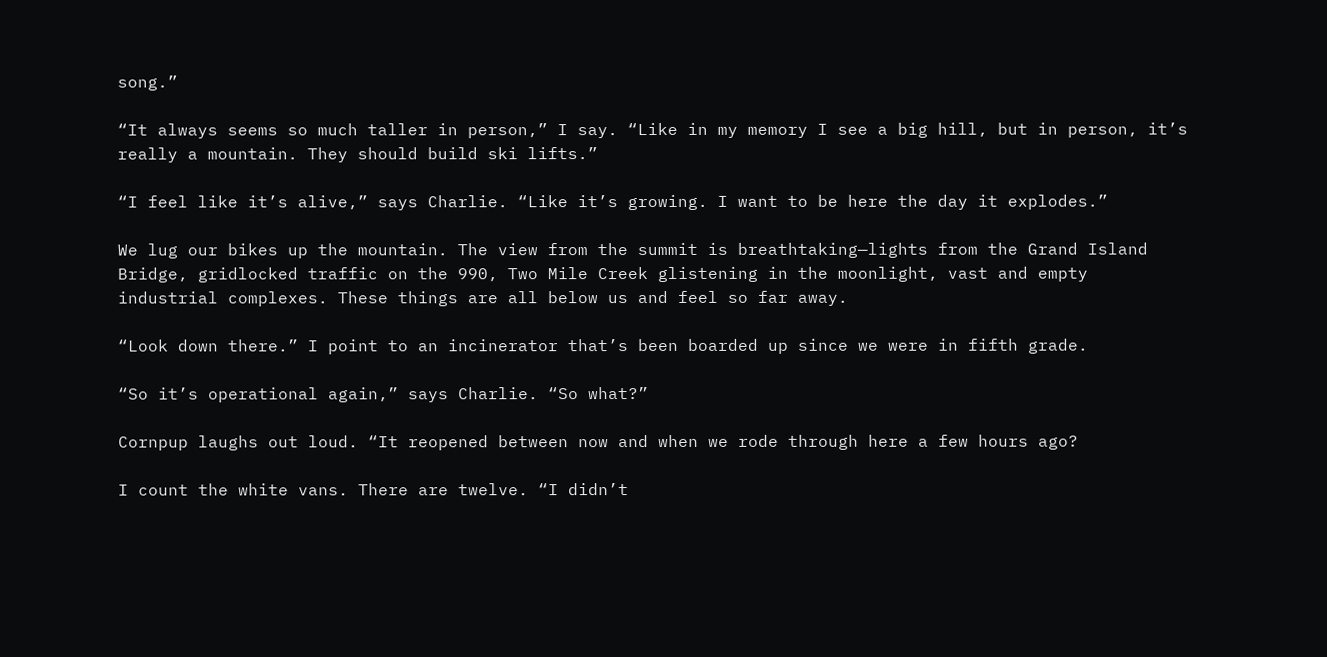song.”

“It always seems so much taller in person,” I say. “Like in my memory I see a big hill, but in person, it’s really a mountain. They should build ski lifts.”

“I feel like it’s alive,” says Charlie. “Like it’s growing. I want to be here the day it explodes.”

We lug our bikes up the mountain. The view from the summit is breathtaking—lights from the Grand Island Bridge, gridlocked traffic on the 990, Two Mile Creek glistening in the moonlight, vast and empty industrial complexes. These things are all below us and feel so far away.

“Look down there.” I point to an incinerator that’s been boarded up since we were in fifth grade.

“So it’s operational again,” says Charlie. “So what?”

Cornpup laughs out loud. “It reopened between now and when we rode through here a few hours ago?

I count the white vans. There are twelve. “I didn’t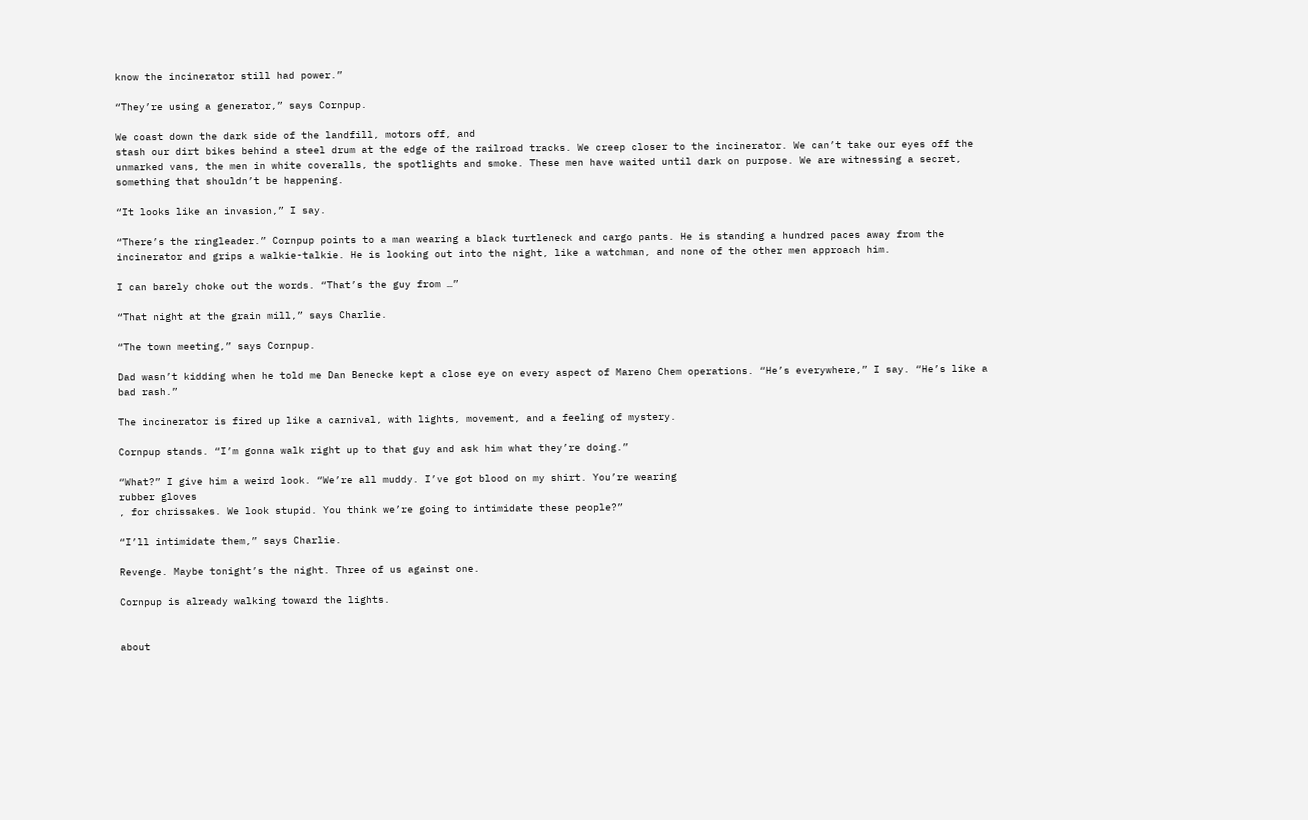know the incinerator still had power.”

“They’re using a generator,” says Cornpup.

We coast down the dark side of the landfill, motors off, and
stash our dirt bikes behind a steel drum at the edge of the railroad tracks. We creep closer to the incinerator. We can’t take our eyes off the unmarked vans, the men in white coveralls, the spotlights and smoke. These men have waited until dark on purpose. We are witnessing a secret, something that shouldn’t be happening.

“It looks like an invasion,” I say.

“There’s the ringleader.” Cornpup points to a man wearing a black turtleneck and cargo pants. He is standing a hundred paces away from the incinerator and grips a walkie-talkie. He is looking out into the night, like a watchman, and none of the other men approach him.

I can barely choke out the words. “That’s the guy from …”

“That night at the grain mill,” says Charlie.

“The town meeting,” says Cornpup.

Dad wasn’t kidding when he told me Dan Benecke kept a close eye on every aspect of Mareno Chem operations. “He’s everywhere,” I say. “He’s like a bad rash.”

The incinerator is fired up like a carnival, with lights, movement, and a feeling of mystery.

Cornpup stands. “I’m gonna walk right up to that guy and ask him what they’re doing.”

“What?” I give him a weird look. “We’re all muddy. I’ve got blood on my shirt. You’re wearing
rubber gloves
, for chrissakes. We look stupid. You think we’re going to intimidate these people?”

“I’ll intimidate them,” says Charlie.

Revenge. Maybe tonight’s the night. Three of us against one.

Cornpup is already walking toward the lights.


about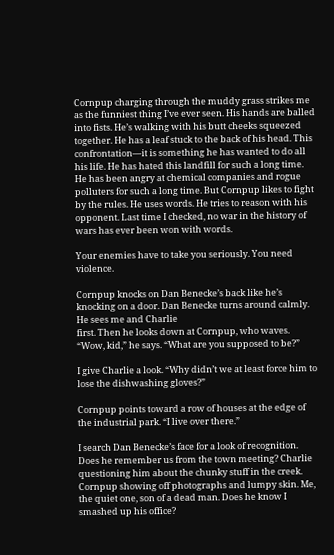Cornpup charging through the muddy grass strikes me as the funniest thing I’ve ever seen. His hands are balled into fists. He’s walking with his butt cheeks squeezed together. He has a leaf stuck to the back of his head. This confrontation—it is something he has wanted to do all his life. He has hated this landfill for such a long time. He has been angry at chemical companies and rogue polluters for such a long time. But Cornpup likes to fight by the rules. He uses words. He tries to reason with his opponent. Last time I checked, no war in the history of wars has ever been won with words.

Your enemies have to take you seriously. You need violence.

Cornpup knocks on Dan Benecke’s back like he’s knocking on a door. Dan Benecke turns around calmly. He sees me and Charlie
first. Then he looks down at Cornpup, who waves. “Wow, kid,” he says. “What are you supposed to be?”

I give Charlie a look. “Why didn’t we at least force him to lose the dishwashing gloves?”

Cornpup points toward a row of houses at the edge of the industrial park. “I live over there.”

I search Dan Benecke’s face for a look of recognition. Does he remember us from the town meeting? Charlie questioning him about the chunky stuff in the creek. Cornpup showing off photographs and lumpy skin. Me, the quiet one, son of a dead man. Does he know I smashed up his office?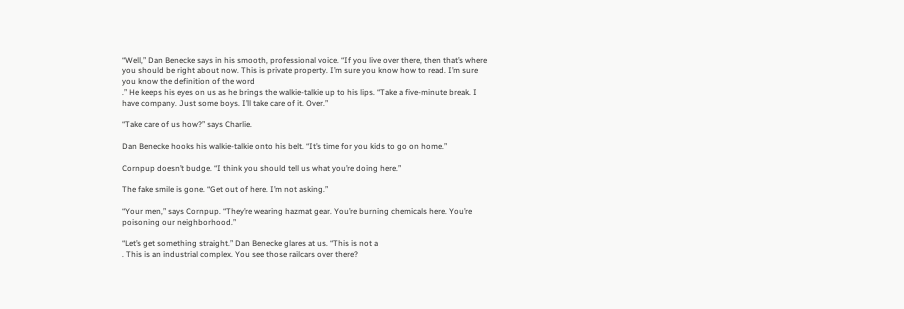“Well,” Dan Benecke says in his smooth, professional voice. “If you live over there, then that’s where you should be right about now. This is private property. I’m sure you know how to read. I’m sure you know the definition of the word
.” He keeps his eyes on us as he brings the walkie-talkie up to his lips. “Take a five-minute break. I have company. Just some boys. I’ll take care of it. Over.”

“Take care of us how?” says Charlie.

Dan Benecke hooks his walkie-talkie onto his belt. “It’s time for you kids to go on home.”

Cornpup doesn’t budge. “I think you should tell us what you’re doing here.”

The fake smile is gone. “Get out of here. I’m not asking.”

“Your men,” says Cornpup. “They’re wearing hazmat gear. You’re burning chemicals here. You’re poisoning our neighborhood.”

“Let’s get something straight.” Dan Benecke glares at us. “This is not a
. This is an industrial complex. You see those railcars over there?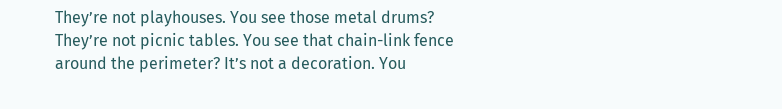They’re not playhouses. You see those metal drums? They’re not picnic tables. You see that chain-link fence around the perimeter? It’s not a decoration. You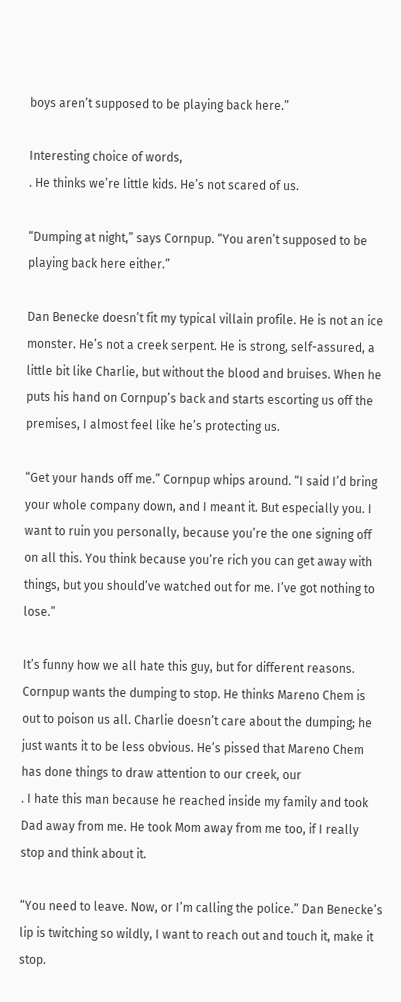boys aren’t supposed to be playing back here.”

Interesting choice of words,
. He thinks we’re little kids. He’s not scared of us.

“Dumping at night,” says Cornpup. “You aren’t supposed to be playing back here either.”

Dan Benecke doesn’t fit my typical villain profile. He is not an ice monster. He’s not a creek serpent. He is strong, self-assured, a little bit like Charlie, but without the blood and bruises. When he puts his hand on Cornpup’s back and starts escorting us off the premises, I almost feel like he’s protecting us.

“Get your hands off me.” Cornpup whips around. “I said I’d bring your whole company down, and I meant it. But especially you. I want to ruin you personally, because you’re the one signing off on all this. You think because you’re rich you can get away with things, but you should’ve watched out for me. I’ve got nothing to lose.”

It’s funny how we all hate this guy, but for different reasons. Cornpup wants the dumping to stop. He thinks Mareno Chem is out to poison us all. Charlie doesn’t care about the dumping; he just wants it to be less obvious. He’s pissed that Mareno Chem has done things to draw attention to our creek, our
. I hate this man because he reached inside my family and took Dad away from me. He took Mom away from me too, if I really stop and think about it.

“You need to leave. Now, or I’m calling the police.” Dan Benecke’s lip is twitching so wildly, I want to reach out and touch it, make it stop.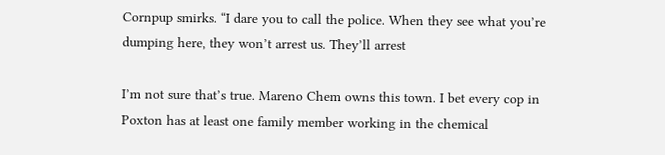Cornpup smirks. “I dare you to call the police. When they see what you’re dumping here, they won’t arrest us. They’ll arrest

I’m not sure that’s true. Mareno Chem owns this town. I bet every cop in Poxton has at least one family member working in the chemical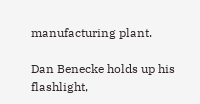manufacturing plant.

Dan Benecke holds up his flashlight,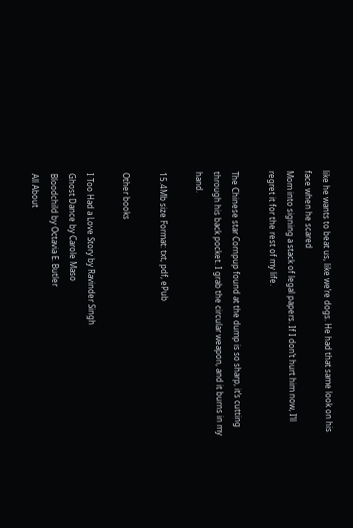like he wants to beat us, like we’re dogs. He had that same look on his face when he scared
Mom into signing a stack of legal papers. If I don’t hurt him now, I’ll regret it for the rest of my life.

The Chinese star Cornpup found at the dump is so sharp, it’s cutting through his back pocket. I grab the circular weapon, and it burns in my hand.

15.4Mb size Format: txt, pdf, ePub

Other books

I Too Had a Love Story by Ravinder Singh
Ghost Dance by Carole Maso
Bloodchild by Octavia E. Butler
All About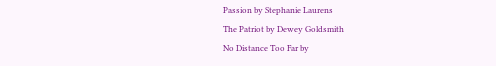Passion by Stephanie Laurens
The Patriot by Dewey Goldsmith
No Distance Too Far by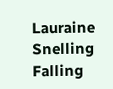Lauraine Snelling
Falling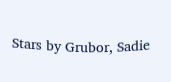Stars by Grubor, Sadie